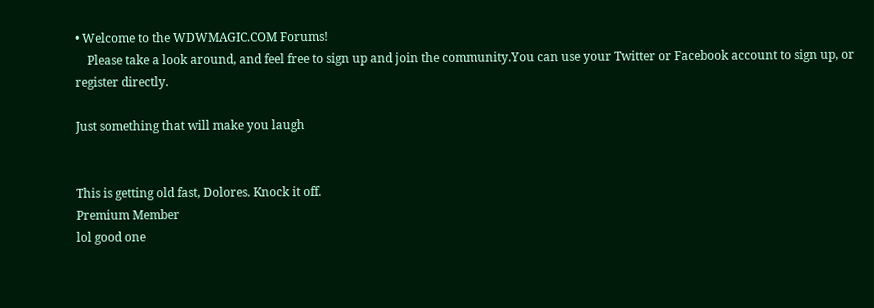• Welcome to the WDWMAGIC.COM Forums!
    Please take a look around, and feel free to sign up and join the community.You can use your Twitter or Facebook account to sign up, or register directly.

Just something that will make you laugh


This is getting old fast, Dolores. Knock it off.
Premium Member
lol good one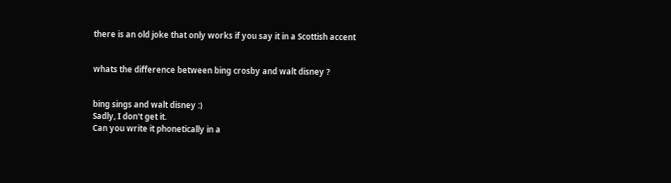there is an old joke that only works if you say it in a Scottish accent


whats the difference between bing crosby and walt disney ?


bing sings and walt disney :)
Sadly, I don't get it.
Can you write it phonetically in a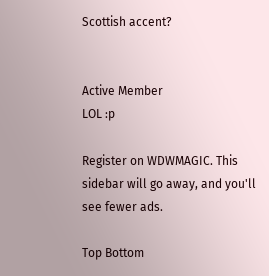Scottish accent?


Active Member
LOL :p

Register on WDWMAGIC. This sidebar will go away, and you'll see fewer ads.

Top Bottom